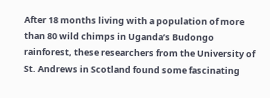After 18 months living with a population of more than 80 wild chimps in Uganda’s Budongo rainforest, these researchers from the University of St. Andrews in Scotland found some fascinating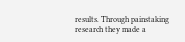results. Through painstaking research they made a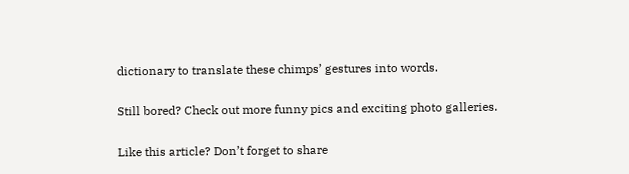dictionary to translate these chimps’ gestures into words.

Still bored? Check out more funny pics and exciting photo galleries.

Like this article? Don’t forget to share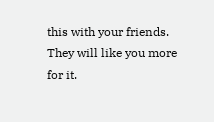this with your friends. They will like you more for it.